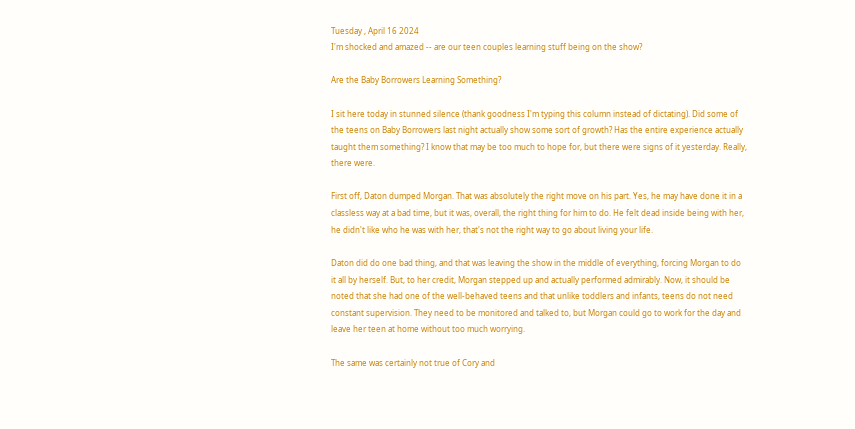Tuesday , April 16 2024
I'm shocked and amazed -- are our teen couples learning stuff being on the show?

Are the Baby Borrowers Learning Something?

I sit here today in stunned silence (thank goodness I'm typing this column instead of dictating). Did some of the teens on Baby Borrowers last night actually show some sort of growth? Has the entire experience actually taught them something? I know that may be too much to hope for, but there were signs of it yesterday. Really, there were.

First off, Daton dumped Morgan. That was absolutely the right move on his part. Yes, he may have done it in a classless way at a bad time, but it was, overall, the right thing for him to do. He felt dead inside being with her, he didn't like who he was with her, that's not the right way to go about living your life.

Daton did do one bad thing, and that was leaving the show in the middle of everything, forcing Morgan to do it all by herself. But, to her credit, Morgan stepped up and actually performed admirably. Now, it should be noted that she had one of the well-behaved teens and that unlike toddlers and infants, teens do not need constant supervision. They need to be monitored and talked to, but Morgan could go to work for the day and leave her teen at home without too much worrying.

The same was certainly not true of Cory and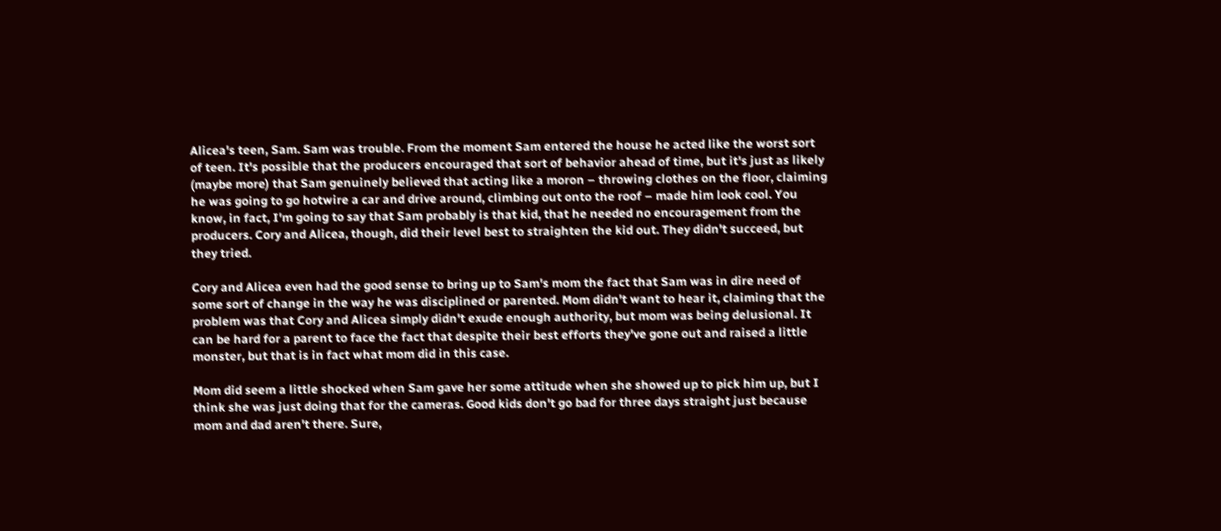Alicea's teen, Sam. Sam was trouble. From the moment Sam entered the house he acted like the worst sort of teen. It's possible that the producers encouraged that sort of behavior ahead of time, but it's just as likely (maybe more) that Sam genuinely believed that acting like a moron – throwing clothes on the floor, claiming he was going to go hotwire a car and drive around, climbing out onto the roof – made him look cool. You know, in fact, I'm going to say that Sam probably is that kid, that he needed no encouragement from the producers. Cory and Alicea, though, did their level best to straighten the kid out. They didn't succeed, but they tried.

Cory and Alicea even had the good sense to bring up to Sam's mom the fact that Sam was in dire need of some sort of change in the way he was disciplined or parented. Mom didn't want to hear it, claiming that the problem was that Cory and Alicea simply didn't exude enough authority, but mom was being delusional. It can be hard for a parent to face the fact that despite their best efforts they've gone out and raised a little monster, but that is in fact what mom did in this case.

Mom did seem a little shocked when Sam gave her some attitude when she showed up to pick him up, but I think she was just doing that for the cameras. Good kids don't go bad for three days straight just because mom and dad aren't there. Sure,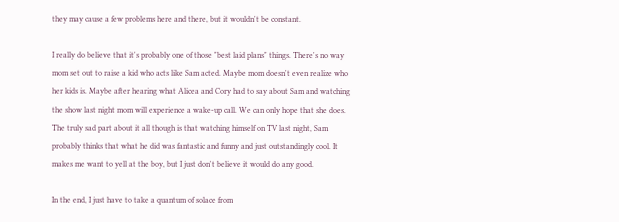they may cause a few problems here and there, but it wouldn't be constant.

I really do believe that it's probably one of those "best laid plans" things. There's no way mom set out to raise a kid who acts like Sam acted. Maybe mom doesn't even realize who her kids is. Maybe after hearing what Alicea and Cory had to say about Sam and watching the show last night mom will experience a wake-up call. We can only hope that she does. The truly sad part about it all though is that watching himself on TV last night, Sam probably thinks that what he did was fantastic and funny and just outstandingly cool. It makes me want to yell at the boy, but I just don't believe it would do any good.

In the end, I just have to take a quantum of solace from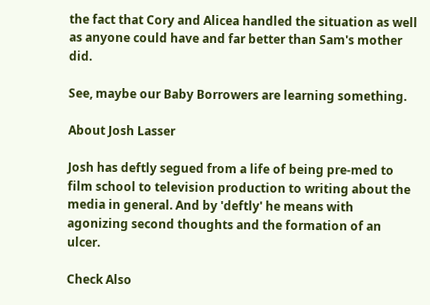the fact that Cory and Alicea handled the situation as well as anyone could have and far better than Sam's mother did.

See, maybe our Baby Borrowers are learning something.

About Josh Lasser

Josh has deftly segued from a life of being pre-med to film school to television production to writing about the media in general. And by 'deftly' he means with agonizing second thoughts and the formation of an ulcer.

Check Also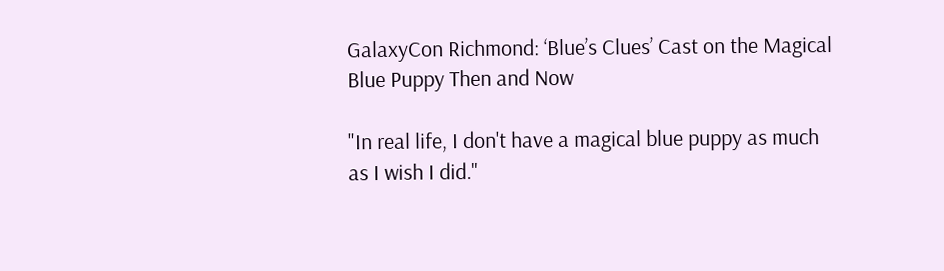GalaxyCon Richmond: ‘Blue’s Clues’ Cast on the Magical Blue Puppy Then and Now

"In real life, I don't have a magical blue puppy as much as I wish I did."